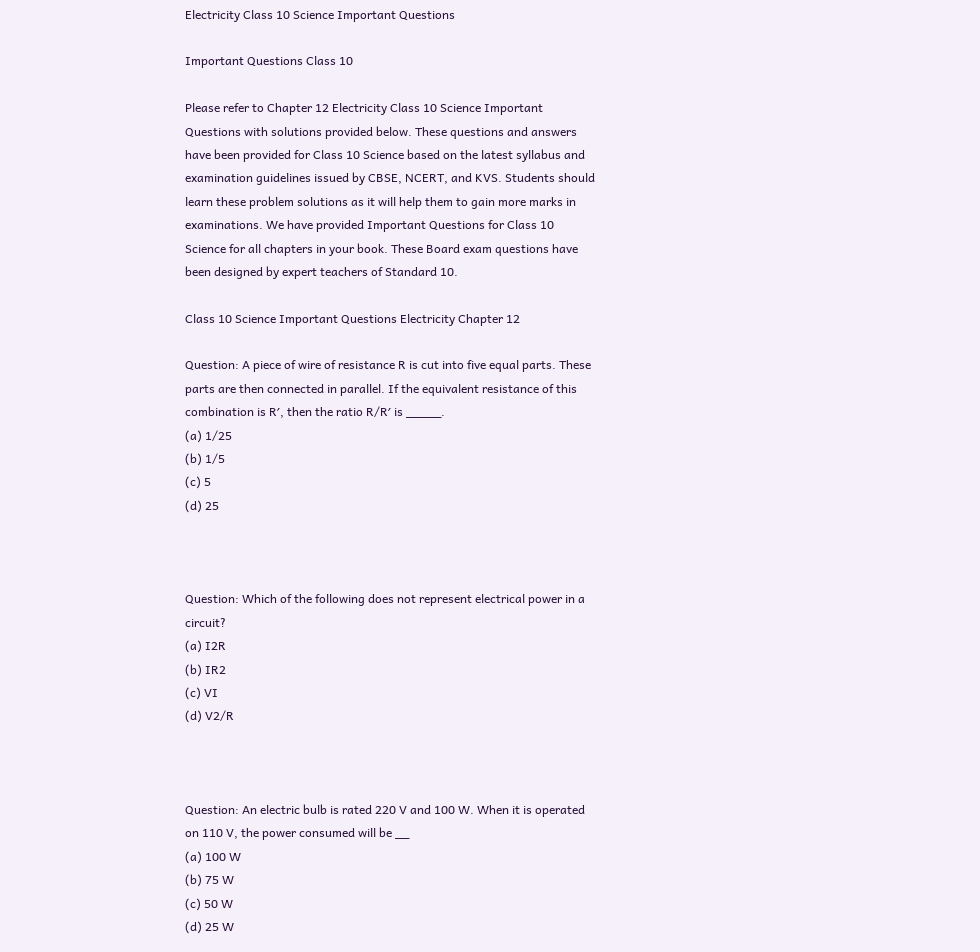Electricity Class 10 Science Important Questions

Important Questions Class 10

Please refer to Chapter 12 Electricity Class 10 Science Important Questions with solutions provided below. These questions and answers have been provided for Class 10 Science based on the latest syllabus and examination guidelines issued by CBSE, NCERT, and KVS. Students should learn these problem solutions as it will help them to gain more marks in examinations. We have provided Important Questions for Class 10 Science for all chapters in your book. These Board exam questions have been designed by expert teachers of Standard 10.

Class 10 Science Important Questions Electricity Chapter 12

Question: A piece of wire of resistance R is cut into five equal parts. These parts are then connected in parallel. If the equivalent resistance of this combination is R′, then the ratio R/R′ is _____.
(a) 1/25
(b) 1/5
(c) 5
(d) 25



Question: Which of the following does not represent electrical power in a circuit?
(a) I2R
(b) IR2
(c) VI
(d) V2/R



Question: An electric bulb is rated 220 V and 100 W. When it is operated on 110 V, the power consumed will be __
(a) 100 W
(b) 75 W
(c) 50 W
(d) 25 W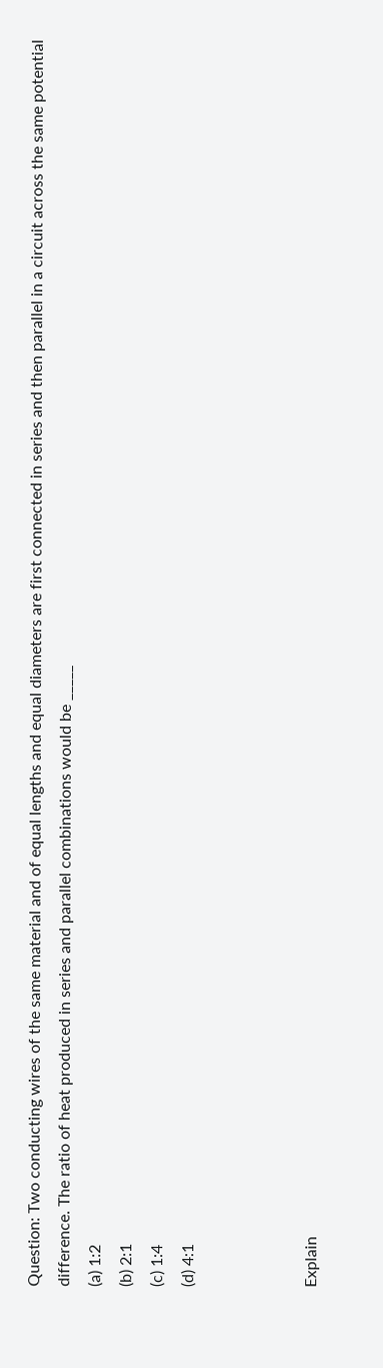Question: Two conducting wires of the same material and of equal lengths and equal diameters are first connected in series and then parallel in a circuit across the same potential difference. The ratio of heat produced in series and parallel combinations would be _____
(a) 1:2
(b) 2:1
(c) 1:4
(d) 4:1



Explain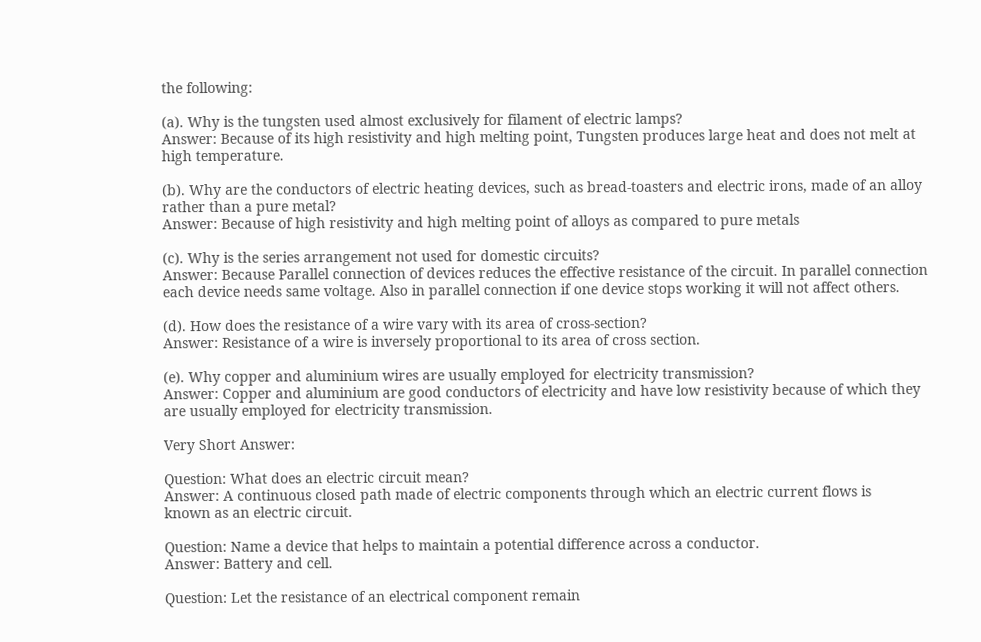the following:

(a). Why is the tungsten used almost exclusively for filament of electric lamps?
Answer: Because of its high resistivity and high melting point, Tungsten produces large heat and does not melt at high temperature.

(b). Why are the conductors of electric heating devices, such as bread-toasters and electric irons, made of an alloy rather than a pure metal?
Answer: Because of high resistivity and high melting point of alloys as compared to pure metals

(c). Why is the series arrangement not used for domestic circuits?
Answer: Because Parallel connection of devices reduces the effective resistance of the circuit. In parallel connection each device needs same voltage. Also in parallel connection if one device stops working it will not affect others.

(d). How does the resistance of a wire vary with its area of cross-section?
Answer: Resistance of a wire is inversely proportional to its area of cross section.

(e). Why copper and aluminium wires are usually employed for electricity transmission?
Answer: Copper and aluminium are good conductors of electricity and have low resistivity because of which they are usually employed for electricity transmission.

Very Short Answer:

Question: What does an electric circuit mean?
Answer: A continuous closed path made of electric components through which an electric current flows is
known as an electric circuit.

Question: Name a device that helps to maintain a potential difference across a conductor.
Answer: Battery and cell.

Question: Let the resistance of an electrical component remain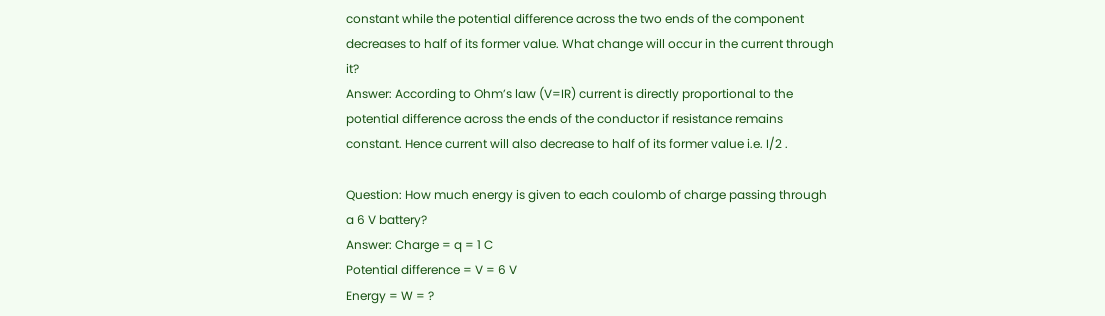constant while the potential difference across the two ends of the component decreases to half of its former value. What change will occur in the current through it?
Answer: According to Ohm’s law (V=IR) current is directly proportional to the potential difference across the ends of the conductor if resistance remains constant. Hence current will also decrease to half of its former value i.e. I/2 .

Question: How much energy is given to each coulomb of charge passing through a 6 V battery?
Answer: Charge = q = 1 C
Potential difference = V = 6 V
Energy = W = ?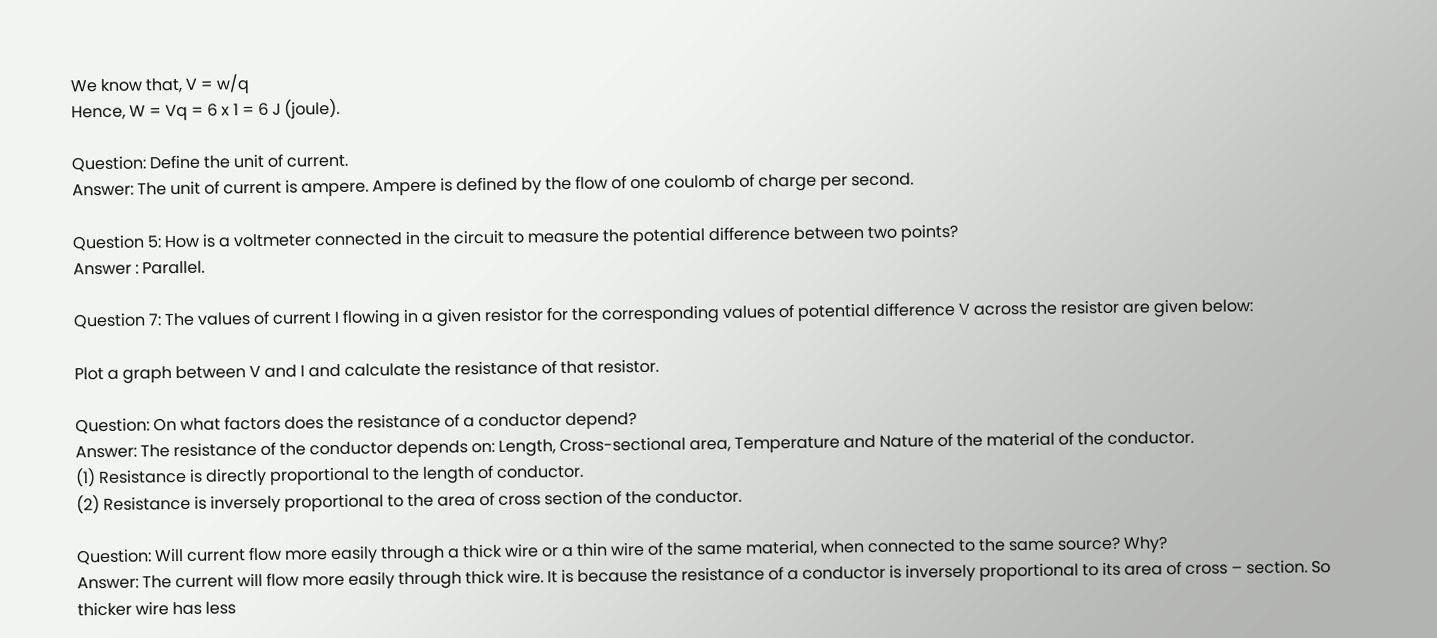We know that, V = w/q
Hence, W = Vq = 6 x 1 = 6 J (joule).

Question: Define the unit of current.
Answer: The unit of current is ampere. Ampere is defined by the flow of one coulomb of charge per second.

Question 5: How is a voltmeter connected in the circuit to measure the potential difference between two points?
Answer : Parallel.

Question 7: The values of current I flowing in a given resistor for the corresponding values of potential difference V across the resistor are given below:

Plot a graph between V and I and calculate the resistance of that resistor.

Question: On what factors does the resistance of a conductor depend?
Answer: The resistance of the conductor depends on: Length, Cross-sectional area, Temperature and Nature of the material of the conductor.
(1) Resistance is directly proportional to the length of conductor.
(2) Resistance is inversely proportional to the area of cross section of the conductor.

Question: Will current flow more easily through a thick wire or a thin wire of the same material, when connected to the same source? Why?
Answer: The current will flow more easily through thick wire. It is because the resistance of a conductor is inversely proportional to its area of cross – section. So thicker wire has less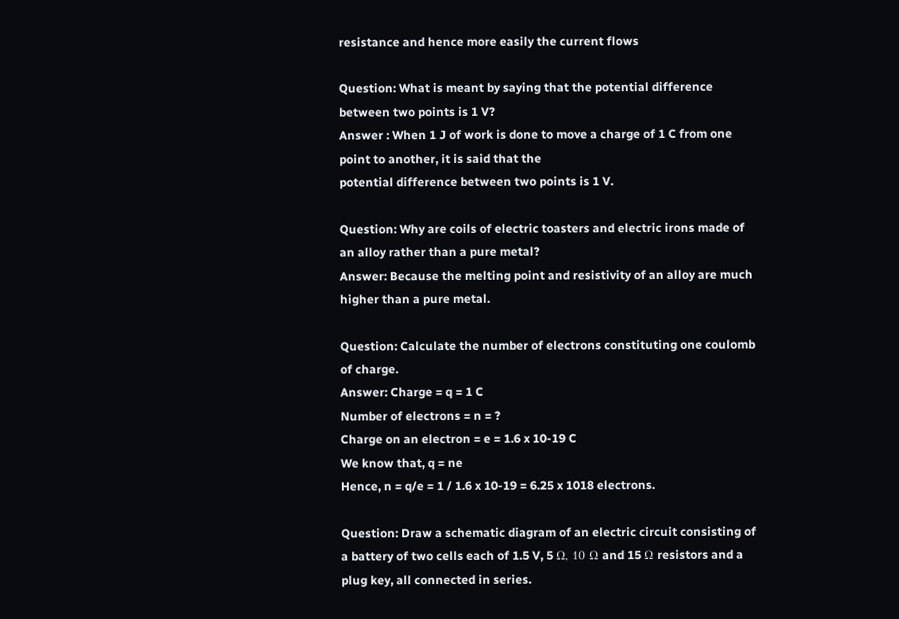resistance and hence more easily the current flows

Question: What is meant by saying that the potential difference between two points is 1 V?
Answer : When 1 J of work is done to move a charge of 1 C from one point to another, it is said that the
potential difference between two points is 1 V.

Question: Why are coils of electric toasters and electric irons made of an alloy rather than a pure metal?
Answer: Because the melting point and resistivity of an alloy are much higher than a pure metal.

Question: Calculate the number of electrons constituting one coulomb of charge.
Answer: Charge = q = 1 C
Number of electrons = n = ?
Charge on an electron = e = 1.6 x 10-19 C
We know that, q = ne
Hence, n = q/e = 1 / 1.6 x 10-19 = 6.25 x 1018 electrons.

Question: Draw a schematic diagram of an electric circuit consisting of a battery of two cells each of 1.5 V, 5 Ω, 10 Ω and 15 Ω resistors and a plug key, all connected in series.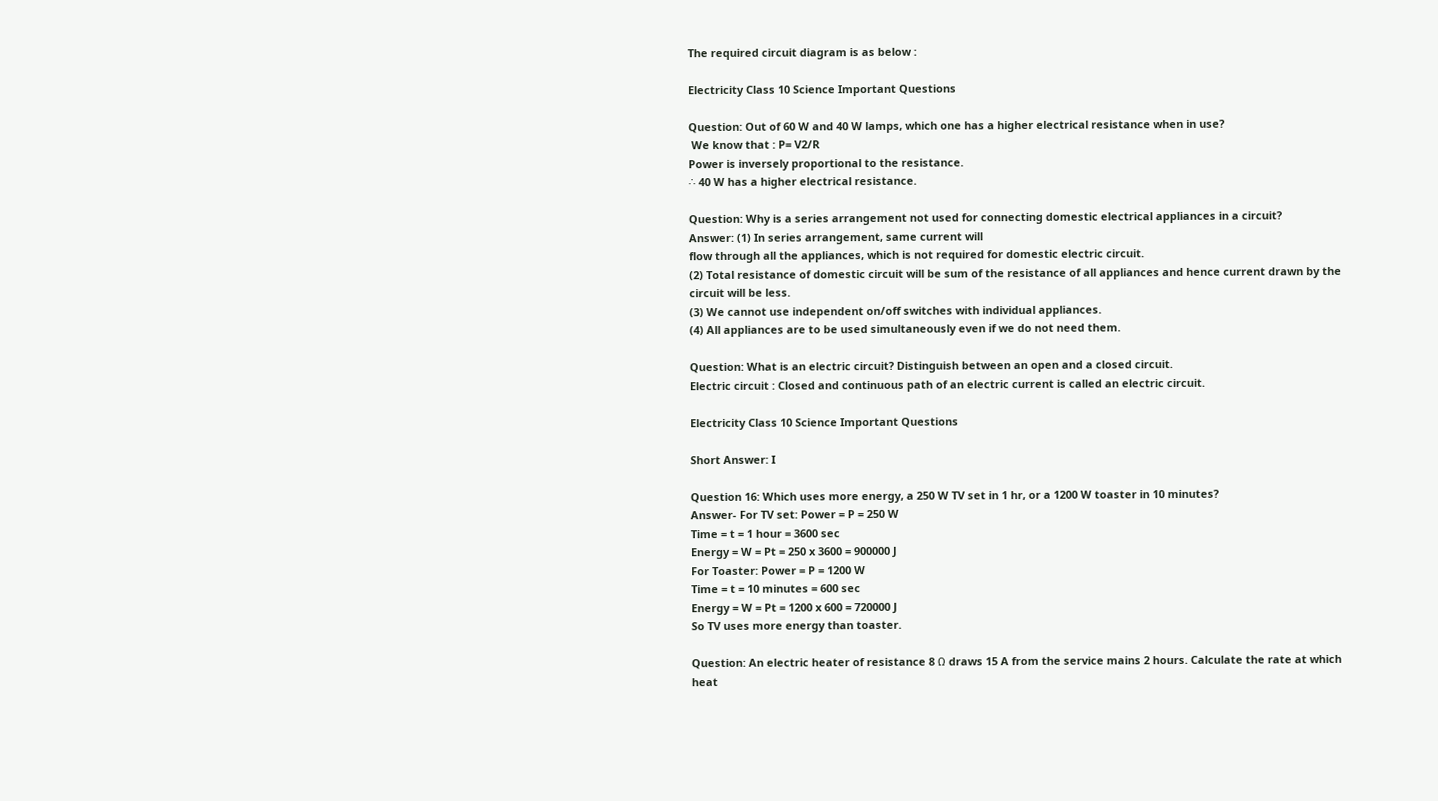The required circuit diagram is as below :

Electricity Class 10 Science Important Questions

Question: Out of 60 W and 40 W lamps, which one has a higher electrical resistance when in use?
 We know that : P= V2/R
Power is inversely proportional to the resistance.
∴ 40 W has a higher electrical resistance.

Question: Why is a series arrangement not used for connecting domestic electrical appliances in a circuit?
Answer: (1) In series arrangement, same current will
flow through all the appliances, which is not required for domestic electric circuit.
(2) Total resistance of domestic circuit will be sum of the resistance of all appliances and hence current drawn by the circuit will be less.
(3) We cannot use independent on/off switches with individual appliances.
(4) All appliances are to be used simultaneously even if we do not need them.

Question: What is an electric circuit? Distinguish between an open and a closed circuit.
Electric circuit : Closed and continuous path of an electric current is called an electric circuit.

Electricity Class 10 Science Important Questions

Short Answer: I

Question 16: Which uses more energy, a 250 W TV set in 1 hr, or a 1200 W toaster in 10 minutes?
Answer- For TV set: Power = P = 250 W
Time = t = 1 hour = 3600 sec
Energy = W = Pt = 250 x 3600 = 900000 J
For Toaster: Power = P = 1200 W
Time = t = 10 minutes = 600 sec
Energy = W = Pt = 1200 x 600 = 720000 J
So TV uses more energy than toaster.

Question: An electric heater of resistance 8 Ω draws 15 A from the service mains 2 hours. Calculate the rate at which heat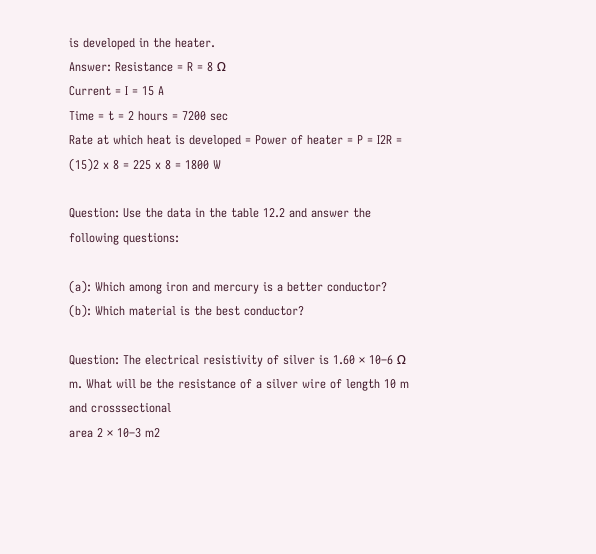is developed in the heater.
Answer: Resistance = R = 8 Ω
Current = I = 15 A
Time = t = 2 hours = 7200 sec
Rate at which heat is developed = Power of heater = P = I2R = (15)2 x 8 = 225 x 8 = 1800 W

Question: Use the data in the table 12.2 and answer the following questions:

(a): Which among iron and mercury is a better conductor?
(b): Which material is the best conductor?

Question: The electrical resistivity of silver is 1.60 × 10–6 Ω m. What will be the resistance of a silver wire of length 10 m and crosssectional
area 2 × 10–3 m2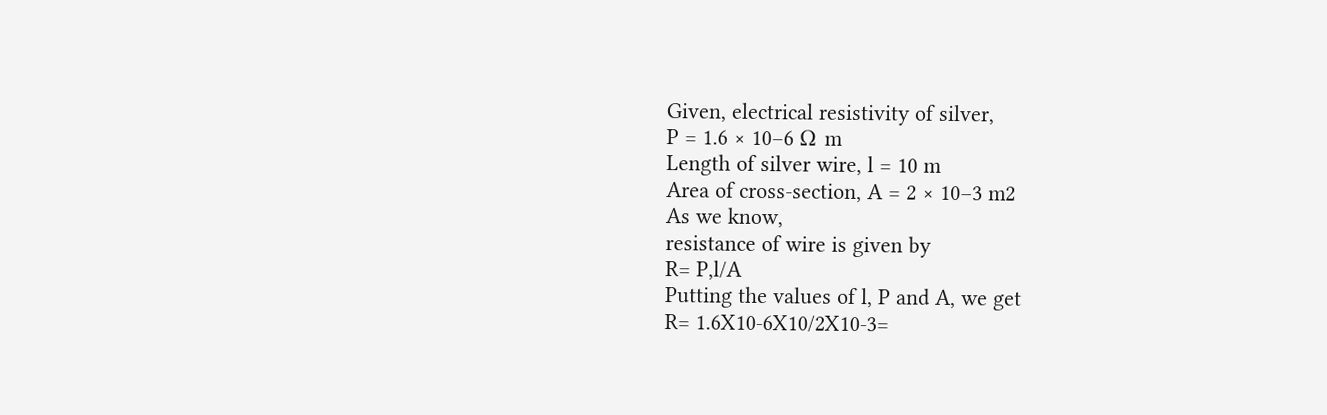Given, electrical resistivity of silver,
P = 1.6 × 10–6 Ω m
Length of silver wire, l = 10 m
Area of cross-section, A = 2 × 10–3 m2
As we know,
resistance of wire is given by
R= P,l/A
Putting the values of l, P and A, we get
R= 1.6X10-6X10/2X10-3=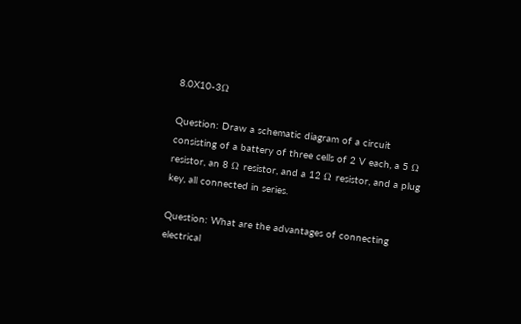8.0X10-3Ω

Question: Draw a schematic diagram of a circuit consisting of a battery of three cells of 2 V each, a 5 Ω resistor, an 8 Ω resistor, and a 12 Ω resistor, and a plug key, all connected in series.

Question: What are the advantages of connecting electrical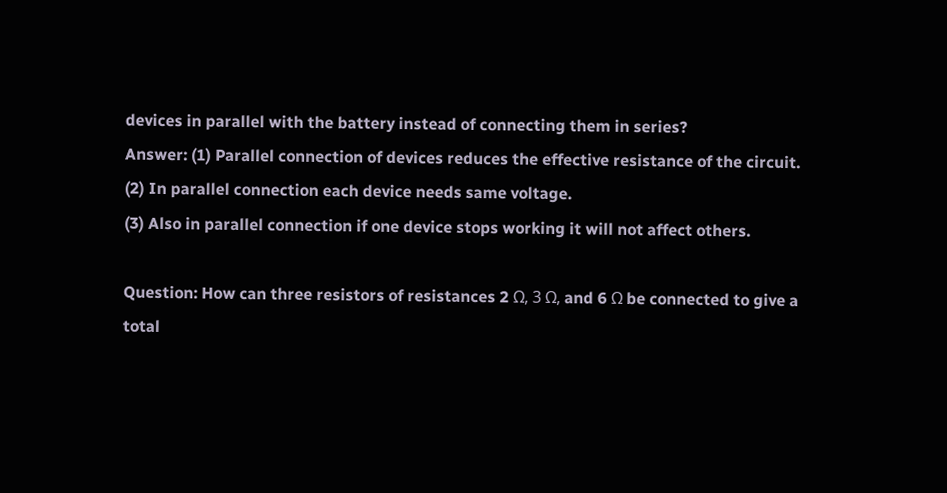devices in parallel with the battery instead of connecting them in series?
Answer: (1) Parallel connection of devices reduces the effective resistance of the circuit.
(2) In parallel connection each device needs same voltage.
(3) Also in parallel connection if one device stops working it will not affect others.

Question: How can three resistors of resistances 2 Ω, 3 Ω, and 6 Ω be connected to give a total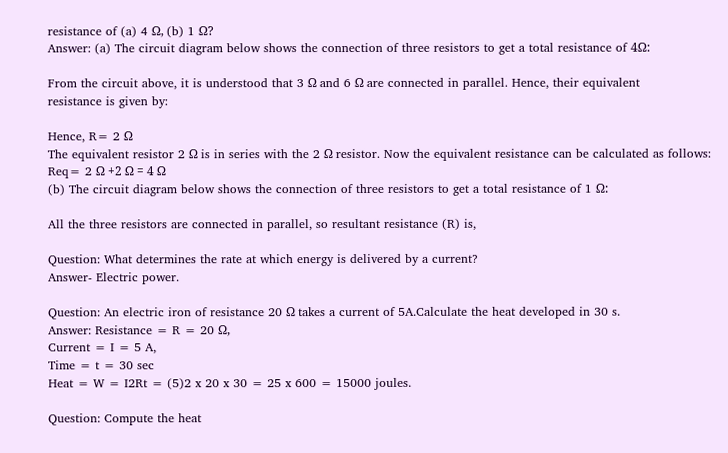resistance of (a) 4 Ω, (b) 1 Ω?
Answer: (a) The circuit diagram below shows the connection of three resistors to get a total resistance of 4Ω:

From the circuit above, it is understood that 3 Ω and 6 Ω are connected in parallel. Hence, their equivalent
resistance is given by:

Hence, R= 2 Ω
The equivalent resistor 2 Ω is in series with the 2 Ω resistor. Now the equivalent resistance can be calculated as follows: Req= 2 Ω +2 Ω = 4 Ω
(b) The circuit diagram below shows the connection of three resistors to get a total resistance of 1 Ω:

All the three resistors are connected in parallel, so resultant resistance (R) is,

Question: What determines the rate at which energy is delivered by a current?
Answer- Electric power.

Question: An electric iron of resistance 20 Ω takes a current of 5A.Calculate the heat developed in 30 s.
Answer: Resistance = R = 20 Ω,
Current = I = 5 A,
Time = t = 30 sec
Heat = W = I2Rt = (5)2 x 20 x 30 = 25 x 600 = 15000 joules.

Question: Compute the heat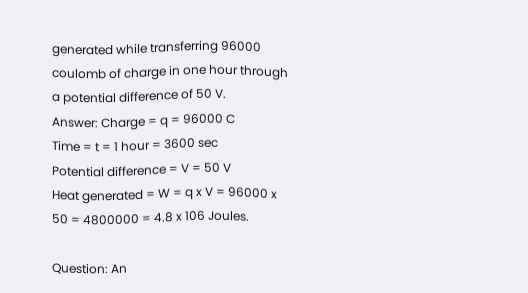generated while transferring 96000 coulomb of charge in one hour through a potential difference of 50 V.
Answer: Charge = q = 96000 C
Time = t = 1 hour = 3600 sec
Potential difference = V = 50 V
Heat generated = W = q x V = 96000 x 50 = 4800000 = 4.8 x 106 Joules.

Question: An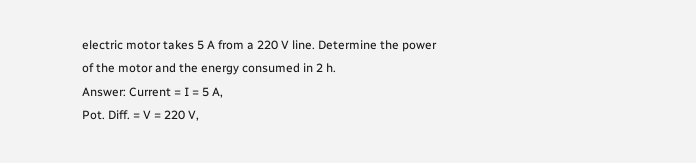electric motor takes 5 A from a 220 V line. Determine the power of the motor and the energy consumed in 2 h.
Answer: Current = I = 5 A,
Pot. Diff. = V = 220 V,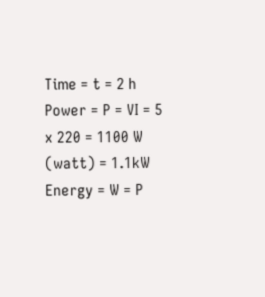Time = t = 2 h
Power = P = VI = 5 x 220 = 1100 W (watt) = 1.1kW
Energy = W = P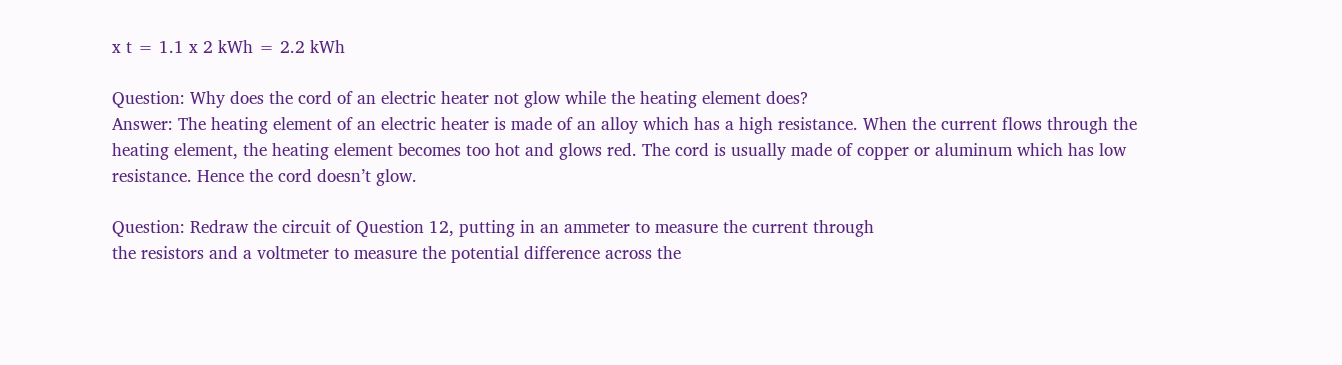x t = 1.1 x 2 kWh = 2.2 kWh

Question: Why does the cord of an electric heater not glow while the heating element does?
Answer: The heating element of an electric heater is made of an alloy which has a high resistance. When the current flows through the heating element, the heating element becomes too hot and glows red. The cord is usually made of copper or aluminum which has low resistance. Hence the cord doesn’t glow.

Question: Redraw the circuit of Question 12, putting in an ammeter to measure the current through
the resistors and a voltmeter to measure the potential difference across the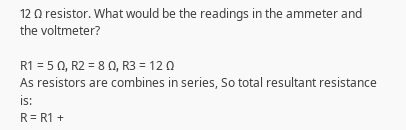12 Ω resistor. What would be the readings in the ammeter and the voltmeter?

R1 = 5 Ω, R2 = 8 Ω, R3 = 12 Ω
As resistors are combines in series, So total resultant resistance is:
R = R1 +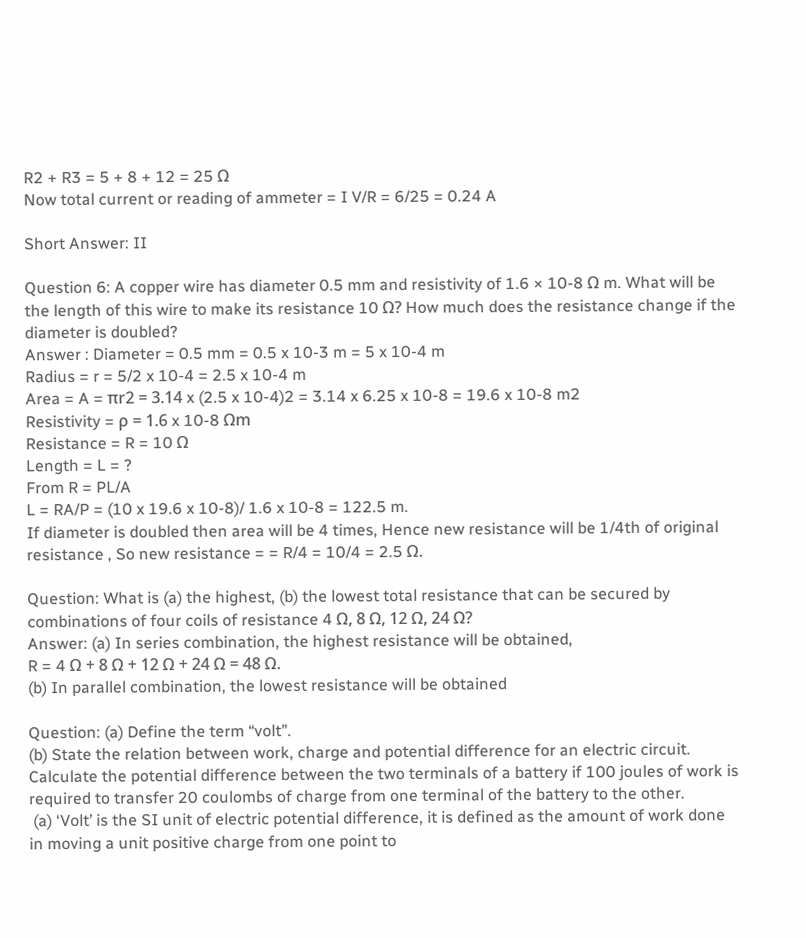R2 + R3 = 5 + 8 + 12 = 25 Ω
Now total current or reading of ammeter = I V/R = 6/25 = 0.24 A

Short Answer: II

Question 6: A copper wire has diameter 0.5 mm and resistivity of 1.6 × 10-8 Ω m. What will be the length of this wire to make its resistance 10 Ω? How much does the resistance change if the diameter is doubled?
Answer : Diameter = 0.5 mm = 0.5 x 10-3 m = 5 x 10-4 m
Radius = r = 5/2 x 10-4 = 2.5 x 10-4 m
Area = A = πr2 = 3.14 x (2.5 x 10-4)2 = 3.14 x 6.25 x 10-8 = 19.6 x 10-8 m2
Resistivity = ρ = 1.6 x 10-8 Ωm
Resistance = R = 10 Ω
Length = L = ?
From R = PL/A
L = RA/P = (10 x 19.6 x 10-8)/ 1.6 x 10-8 = 122.5 m.
If diameter is doubled then area will be 4 times, Hence new resistance will be 1/4th of original resistance , So new resistance = = R/4 = 10/4 = 2.5 Ω.

Question: What is (a) the highest, (b) the lowest total resistance that can be secured by combinations of four coils of resistance 4 Ω, 8 Ω, 12 Ω, 24 Ω?
Answer: (a) In series combination, the highest resistance will be obtained,
R = 4 Ω + 8 Ω + 12 Ω + 24 Ω = 48 Ω.
(b) In parallel combination, the lowest resistance will be obtained

Question: (a) Define the term “volt”.
(b) State the relation between work, charge and potential difference for an electric circuit.
Calculate the potential difference between the two terminals of a battery if 100 joules of work is required to transfer 20 coulombs of charge from one terminal of the battery to the other.
 (a) ‘Volt’ is the SI unit of electric potential difference, it is defined as the amount of work done in moving a unit positive charge from one point to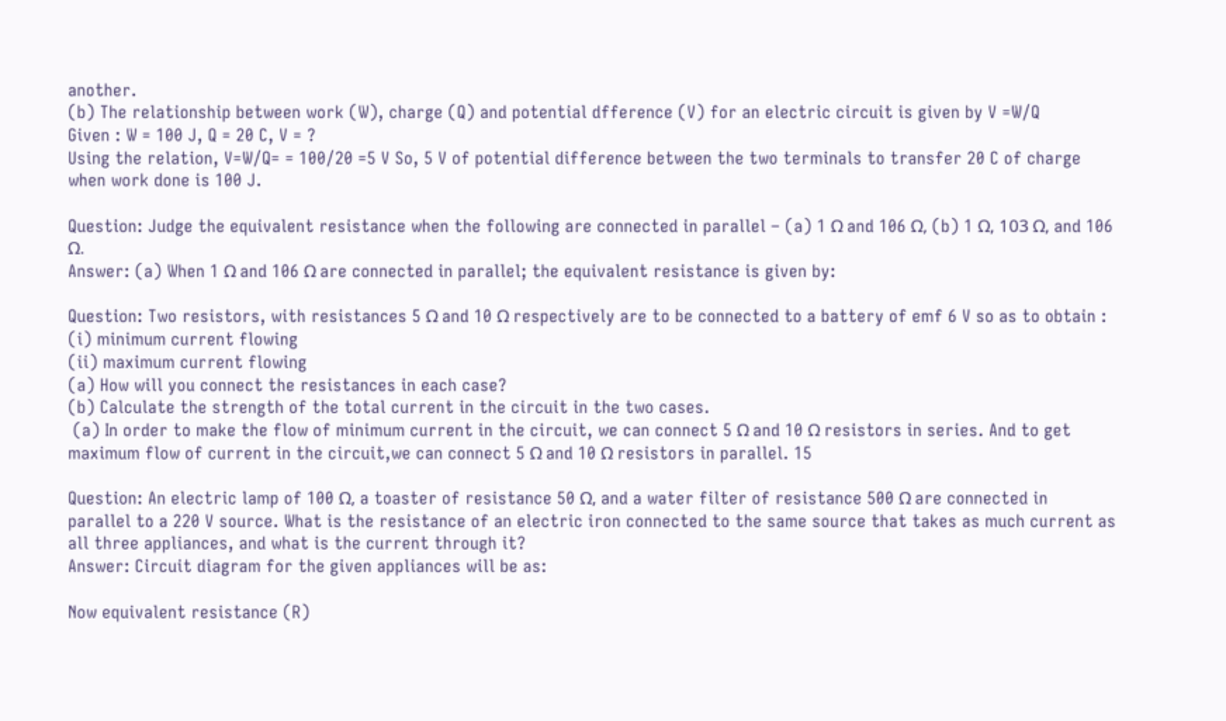another.
(b) The relationship between work (W), charge (Q) and potential dfference (V) for an electric circuit is given by V =W/Q
Given : W = 100 J, Q = 20 C, V = ?
Using the relation, V=W/Q= = 100/20 =5 V So, 5 V of potential difference between the two terminals to transfer 20 C of charge when work done is 100 J.

Question: Judge the equivalent resistance when the following are connected in parallel – (a) 1 Ω and 106 Ω, (b) 1 Ω, 103 Ω, and 106 Ω.
Answer: (a) When 1 Ω and 106 Ω are connected in parallel; the equivalent resistance is given by:

Question: Two resistors, with resistances 5 Ω and 10 Ω respectively are to be connected to a battery of emf 6 V so as to obtain :
(i) minimum current flowing
(ii) maximum current flowing
(a) How will you connect the resistances in each case?
(b) Calculate the strength of the total current in the circuit in the two cases.
 (a) In order to make the flow of minimum current in the circuit, we can connect 5 Ω and 10 Ω resistors in series. And to get maximum flow of current in the circuit,we can connect 5 Ω and 10 Ω resistors in parallel. 15

Question: An electric lamp of 100 Ω, a toaster of resistance 50 Ω, and a water filter of resistance 500 Ω are connected in parallel to a 220 V source. What is the resistance of an electric iron connected to the same source that takes as much current as all three appliances, and what is the current through it?
Answer: Circuit diagram for the given appliances will be as:

Now equivalent resistance (R)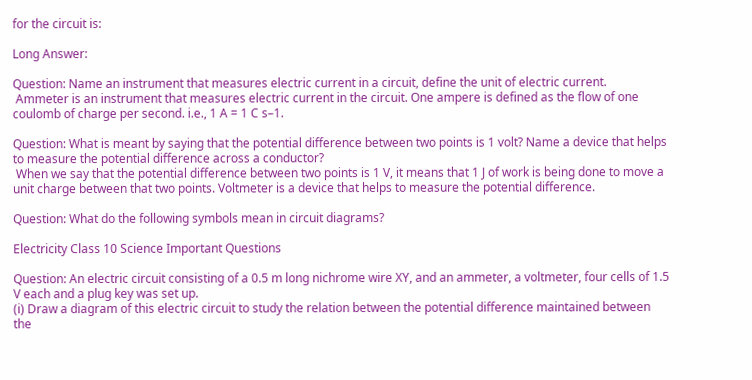for the circuit is:

Long Answer:

Question: Name an instrument that measures electric current in a circuit, define the unit of electric current.
 Ammeter is an instrument that measures electric current in the circuit. One ampere is defined as the flow of one coulomb of charge per second. i.e., 1 A = 1 C s–1.

Question: What is meant by saying that the potential difference between two points is 1 volt? Name a device that helps to measure the potential difference across a conductor?
 When we say that the potential difference between two points is 1 V, it means that 1 J of work is being done to move a unit charge between that two points. Voltmeter is a device that helps to measure the potential difference.

Question: What do the following symbols mean in circuit diagrams?

Electricity Class 10 Science Important Questions

Question: An electric circuit consisting of a 0.5 m long nichrome wire XY, and an ammeter, a voltmeter, four cells of 1.5 V each and a plug key was set up.
(i) Draw a diagram of this electric circuit to study the relation between the potential difference maintained between the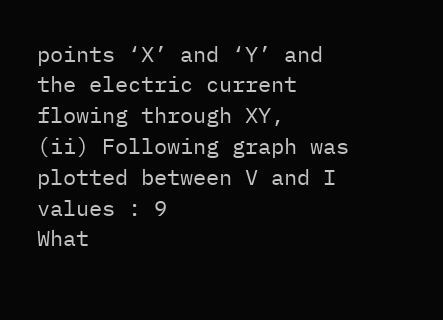points ‘X’ and ‘Y’ and the electric current flowing through XY,
(ii) Following graph was plotted between V and I values : 9
What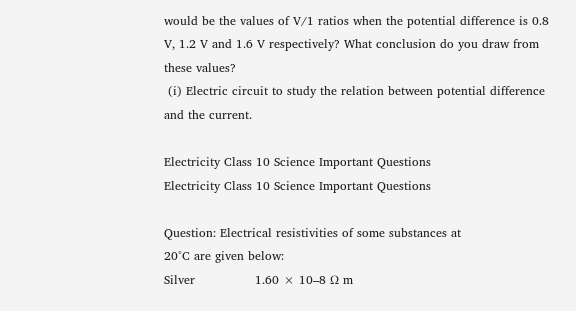would be the values of V/1 ratios when the potential difference is 0.8 V, 1.2 V and 1.6 V respectively? What conclusion do you draw from these values?
 (i) Electric circuit to study the relation between potential difference and the current.

Electricity Class 10 Science Important Questions
Electricity Class 10 Science Important Questions

Question: Electrical resistivities of some substances at
20°C are given below:
Silver               1.60 × 10–8 Ω m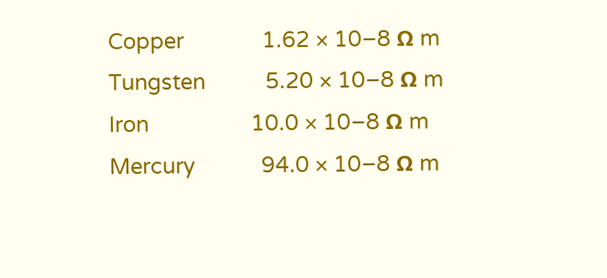Copper             1.62 × 10–8 Ω m
Tungsten          5.20 × 10–8 Ω m
Iron                 10.0 × 10–8 Ω m
Mercury           94.0 × 10–8 Ω m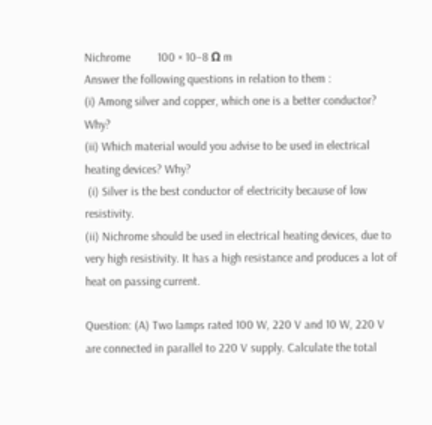Nichrome         100 × 10–8 Ω m
Answer the following questions in relation to them :
(i) Among silver and copper, which one is a better conductor? Why?
(ii) Which material would you advise to be used in electrical heating devices? Why?
 (i) Silver is the best conductor of electricity because of low resistivity.
(ii) Nichrome should be used in electrical heating devices, due to very high resistivity. It has a high resistance and produces a lot of heat on passing current.

Question: (A) Two lamps rated 100 W, 220 V and 10 W, 220 V are connected in parallel to 220 V supply. Calculate the total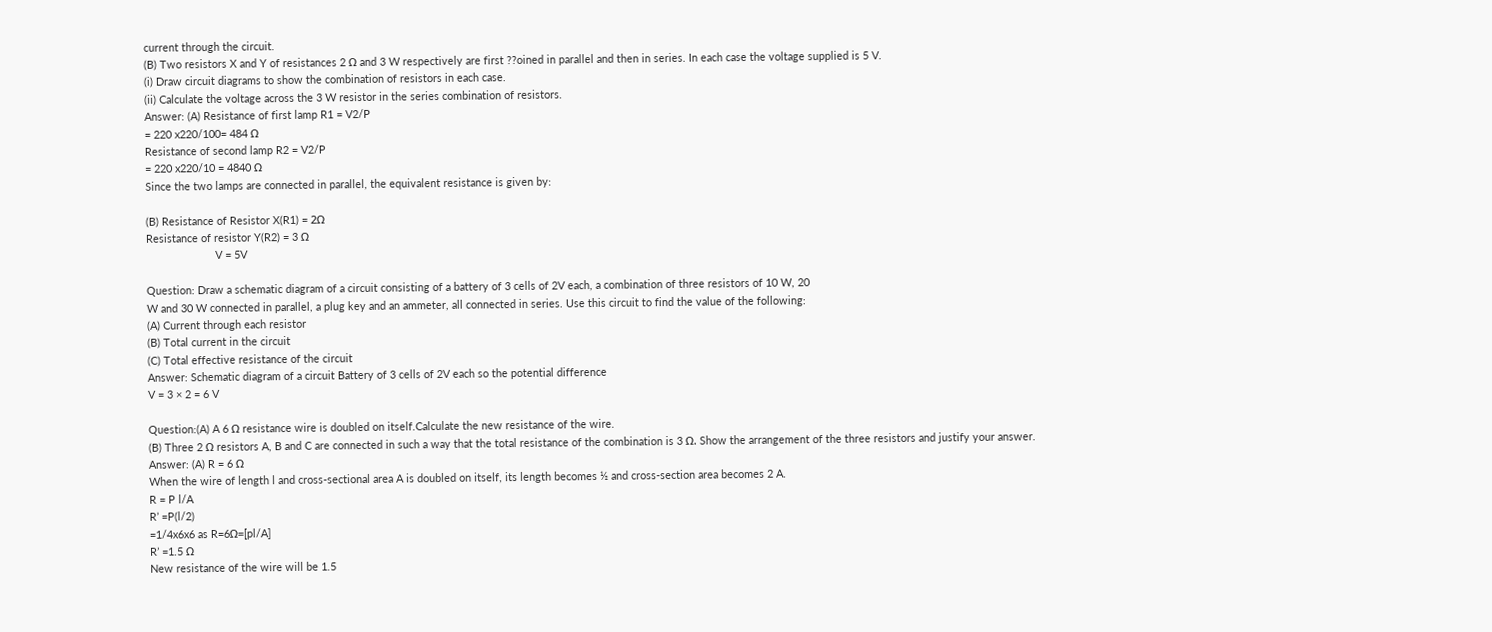current through the circuit.
(B) Two resistors X and Y of resistances 2 Ω and 3 W respectively are first ??oined in parallel and then in series. In each case the voltage supplied is 5 V.
(i) Draw circuit diagrams to show the combination of resistors in each case.
(ii) Calculate the voltage across the 3 W resistor in the series combination of resistors.
Answer: (A) Resistance of first lamp R1 = V2/P
= 220 x220/100= 484 Ω
Resistance of second lamp R2 = V2/P
= 220 x220/10 = 4840 Ω
Since the two lamps are connected in parallel, the equivalent resistance is given by:

(B) Resistance of Resistor X(R1) = 2Ω
Resistance of resistor Y(R2) = 3 Ω
                       V = 5V

Question: Draw a schematic diagram of a circuit consisting of a battery of 3 cells of 2V each, a combination of three resistors of 10 W, 20
W and 30 W connected in parallel, a plug key and an ammeter, all connected in series. Use this circuit to find the value of the following:
(A) Current through each resistor
(B) Total current in the circuit
(C) Total effective resistance of the circuit
Answer: Schematic diagram of a circuit Battery of 3 cells of 2V each so the potential difference
V = 3 × 2 = 6 V

Question:(A) A 6 Ω resistance wire is doubled on itself.Calculate the new resistance of the wire.
(B) Three 2 Ω resistors A, B and C are connected in such a way that the total resistance of the combination is 3 Ω. Show the arrangement of the three resistors and justify your answer.
Answer: (A) R = 6 Ω
When the wire of length l and cross-sectional area A is doubled on itself, its length becomes ½ and cross-section area becomes 2 A.
R = P l/A
R’ =P(l/2)
=1/4x6x6 as R=6Ω=[pl/A]
R’ =1.5 Ω
New resistance of the wire will be 1.5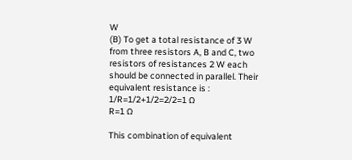W
(B) To get a total resistance of 3 W from three resistors A, B and C, two resistors of resistances 2 W each should be connected in parallel. Their equivalent resistance is :
1/R=1/2+1/2=2/2=1 Ω
R=1 Ω

This combination of equivalent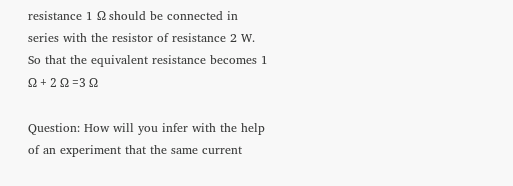resistance 1 Ω should be connected in series with the resistor of resistance 2 W. So that the equivalent resistance becomes 1 Ω + 2 Ω =3 Ω

Question: How will you infer with the help of an experiment that the same current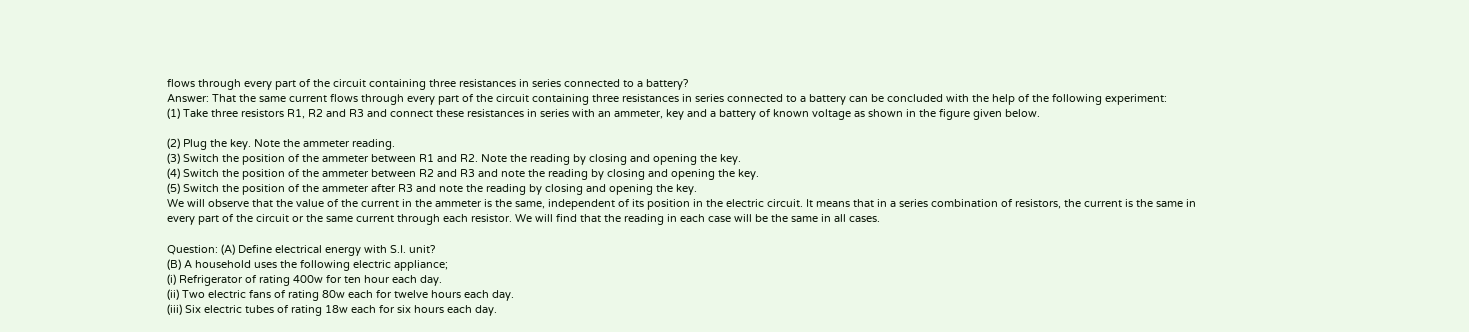flows through every part of the circuit containing three resistances in series connected to a battery?
Answer: That the same current flows through every part of the circuit containing three resistances in series connected to a battery can be concluded with the help of the following experiment:
(1) Take three resistors R1, R2 and R3 and connect these resistances in series with an ammeter, key and a battery of known voltage as shown in the figure given below.

(2) Plug the key. Note the ammeter reading.
(3) Switch the position of the ammeter between R1 and R2. Note the reading by closing and opening the key.
(4) Switch the position of the ammeter between R2 and R3 and note the reading by closing and opening the key.
(5) Switch the position of the ammeter after R3 and note the reading by closing and opening the key.
We will observe that the value of the current in the ammeter is the same, independent of its position in the electric circuit. It means that in a series combination of resistors, the current is the same in every part of the circuit or the same current through each resistor. We will find that the reading in each case will be the same in all cases.

Question: (A) Define electrical energy with S.I. unit?
(B) A household uses the following electric appliance;
(i) Refrigerator of rating 400w for ten hour each day.
(ii) Two electric fans of rating 80w each for twelve hours each day.
(iii) Six electric tubes of rating 18w each for six hours each day.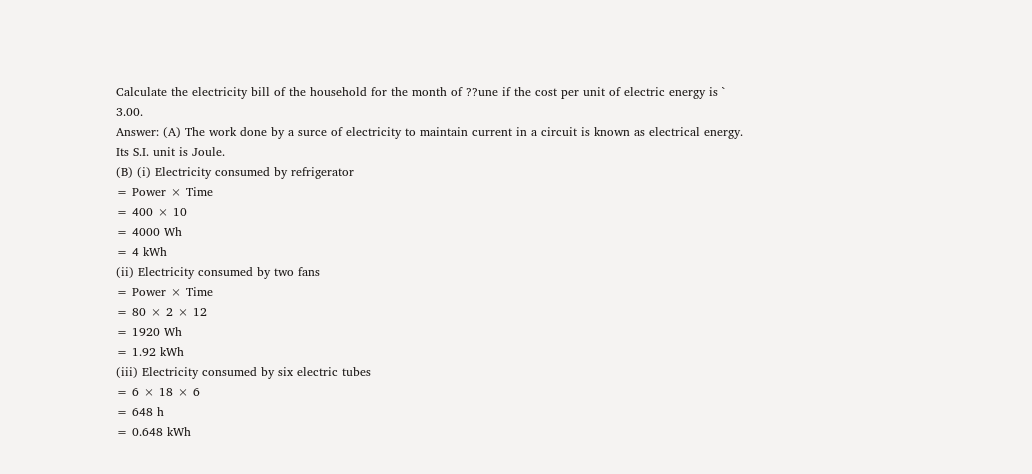Calculate the electricity bill of the household for the month of ??une if the cost per unit of electric energy is ` 3.00.
Answer: (A) The work done by a surce of electricity to maintain current in a circuit is known as electrical energy. Its S.I. unit is Joule.
(B) (i) Electricity consumed by refrigerator
= Power × Time
= 400 × 10
= 4000 Wh
= 4 kWh
(ii) Electricity consumed by two fans
= Power × Time
= 80 × 2 × 12
= 1920 Wh
= 1.92 kWh
(iii) Electricity consumed by six electric tubes
= 6 × 18 × 6
= 648 h
= 0.648 kWh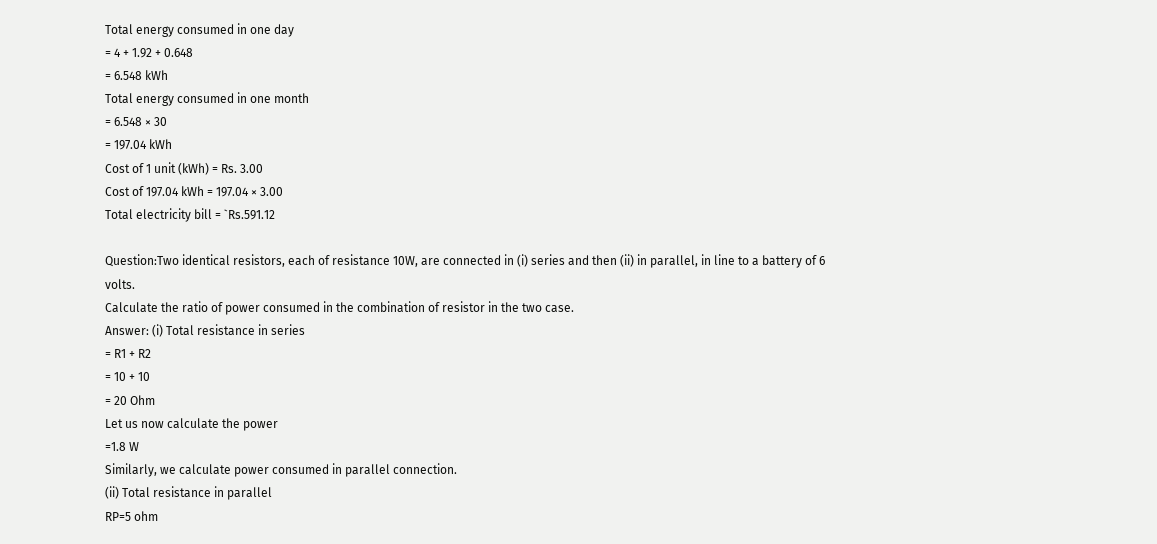Total energy consumed in one day
= 4 + 1.92 + 0.648
= 6.548 kWh
Total energy consumed in one month
= 6.548 × 30
= 197.04 kWh
Cost of 1 unit (kWh) = Rs. 3.00
Cost of 197.04 kWh = 197.04 × 3.00
Total electricity bill = `Rs.591.12

Question:Two identical resistors, each of resistance 10W, are connected in (i) series and then (ii) in parallel, in line to a battery of 6 volts.
Calculate the ratio of power consumed in the combination of resistor in the two case.
Answer: (i) Total resistance in series
= R1 + R2
= 10 + 10
= 20 Ohm
Let us now calculate the power
=1.8 W
Similarly, we calculate power consumed in parallel connection.
(ii) Total resistance in parallel
RP=5 ohm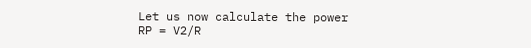Let us now calculate the power
RP = V2/R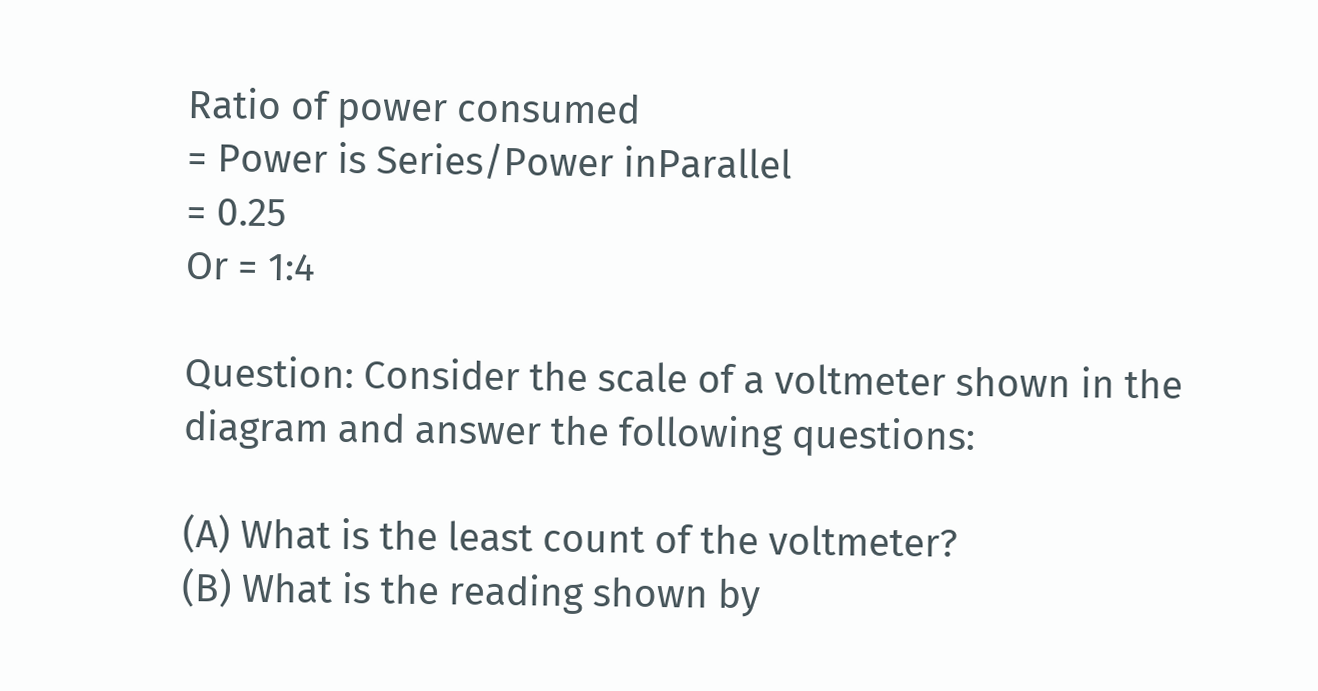Ratio of power consumed
= Power is Series/Power inParallel
= 0.25
Or = 1:4

Question: Consider the scale of a voltmeter shown in the diagram and answer the following questions:

(A) What is the least count of the voltmeter?
(B) What is the reading shown by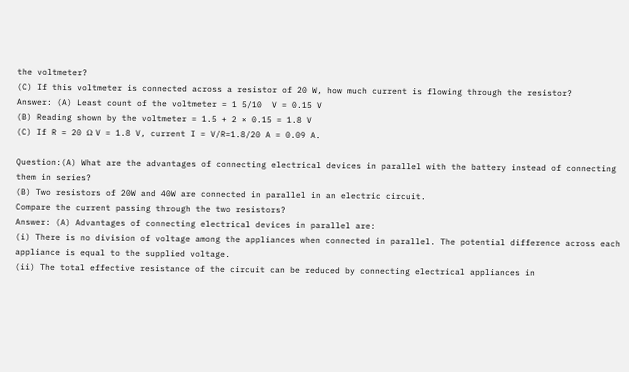the voltmeter?
(C) If this voltmeter is connected across a resistor of 20 W, how much current is flowing through the resistor?
Answer: (A) Least count of the voltmeter = 1 5/10  V = 0.15 V
(B) Reading shown by the voltmeter = 1.5 + 2 × 0.15 = 1.8 V
(C) If R = 20 Ω V = 1.8 V, current I = V/R=1.8/20 A = 0.09 A.

Question:(A) What are the advantages of connecting electrical devices in parallel with the battery instead of connecting them in series?
(B) Two resistors of 20W and 40W are connected in parallel in an electric circuit.
Compare the current passing through the two resistors?
Answer: (A) Advantages of connecting electrical devices in parallel are:
(i) There is no division of voltage among the appliances when connected in parallel. The potential difference across each appliance is equal to the supplied voltage.
(ii) The total effective resistance of the circuit can be reduced by connecting electrical appliances in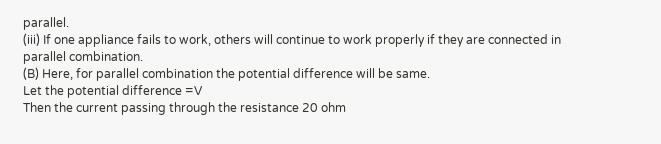parallel.
(iii) If one appliance fails to work, others will continue to work properly if they are connected in parallel combination.
(B) Here, for parallel combination the potential difference will be same.
Let the potential difference =V
Then the current passing through the resistance 20 ohm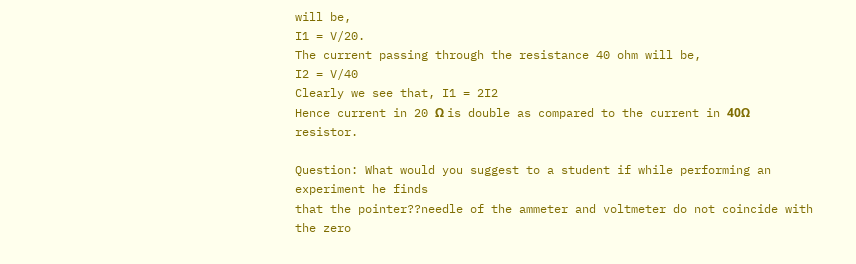will be,
I1 = V/20.
The current passing through the resistance 40 ohm will be,
I2 = V/40
Clearly we see that, I1 = 2I2
Hence current in 20 Ω is double as compared to the current in 40Ω resistor.

Question: What would you suggest to a student if while performing an experiment he finds
that the pointer??needle of the ammeter and voltmeter do not coincide with the zero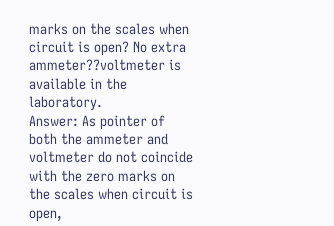marks on the scales when circuit is open? No extra ammeter??voltmeter is available in the laboratory.
Answer: As pointer of both the ammeter and voltmeter do not coincide with the zero marks on the scales when circuit is open,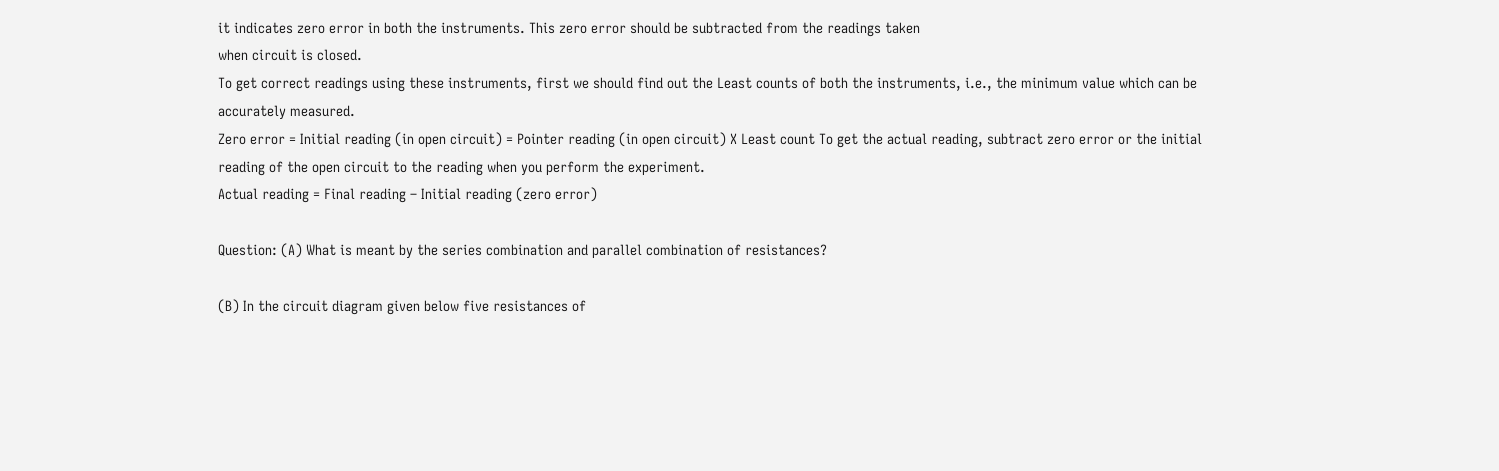it indicates zero error in both the instruments. This zero error should be subtracted from the readings taken
when circuit is closed.
To get correct readings using these instruments, first we should find out the Least counts of both the instruments, i.e., the minimum value which can be accurately measured.
Zero error = Initial reading (in open circuit) = Pointer reading (in open circuit) X Least count To get the actual reading, subtract zero error or the initial reading of the open circuit to the reading when you perform the experiment.
Actual reading = Final reading – Initial reading (zero error)

Question: (A) What is meant by the series combination and parallel combination of resistances?

(B) In the circuit diagram given below five resistances of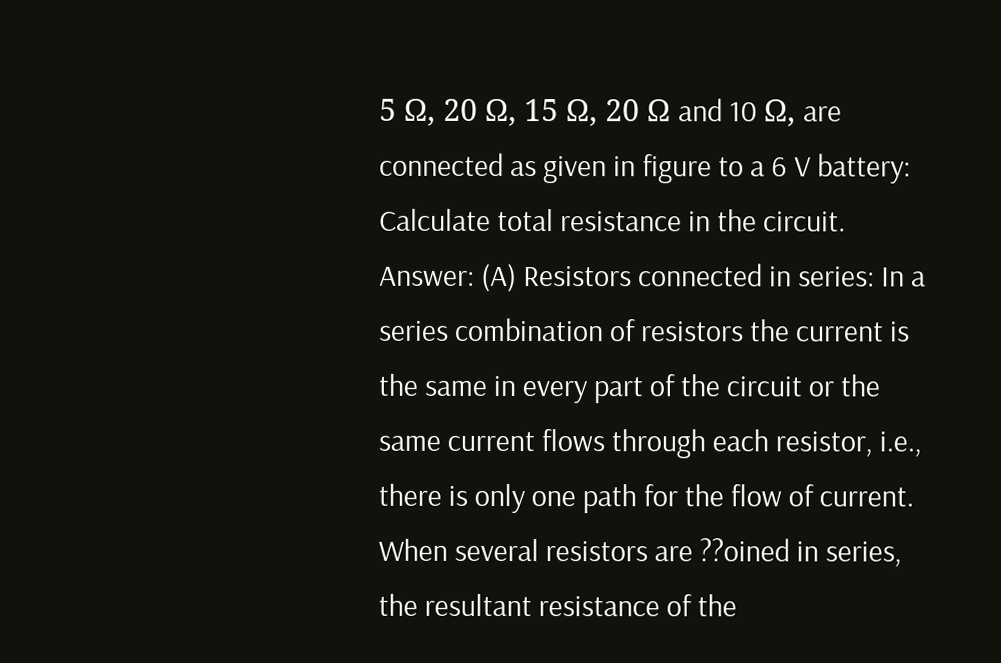5 Ω, 20 Ω, 15 Ω, 20 Ω and 10 Ω, are connected as given in figure to a 6 V battery:
Calculate total resistance in the circuit.
Answer: (A) Resistors connected in series: In a series combination of resistors the current is the same in every part of the circuit or the same current flows through each resistor, i.e., there is only one path for the flow of current.
When several resistors are ??oined in series, the resultant resistance of the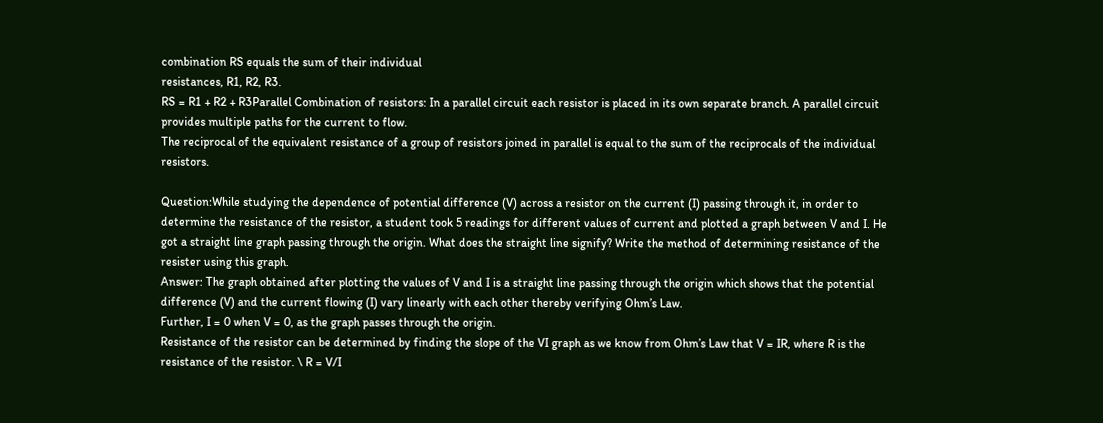combination RS equals the sum of their individual
resistances, R1, R2, R3.
RS = R1 + R2 + R3Parallel Combination of resistors: In a parallel circuit each resistor is placed in its own separate branch. A parallel circuit provides multiple paths for the current to flow.
The reciprocal of the equivalent resistance of a group of resistors joined in parallel is equal to the sum of the reciprocals of the individual resistors.

Question:While studying the dependence of potential difference (V) across a resistor on the current (I) passing through it, in order to determine the resistance of the resistor, a student took 5 readings for different values of current and plotted a graph between V and I. He got a straight line graph passing through the origin. What does the straight line signify? Write the method of determining resistance of the resister using this graph.
Answer: The graph obtained after plotting the values of V and I is a straight line passing through the origin which shows that the potential difference (V) and the current flowing (I) vary linearly with each other thereby verifying Ohm’s Law.
Further, I = 0 when V = 0, as the graph passes through the origin.
Resistance of the resistor can be determined by finding the slope of the VI graph as we know from Ohm’s Law that V = IR, where R is the resistance of the resistor. \ R = V/I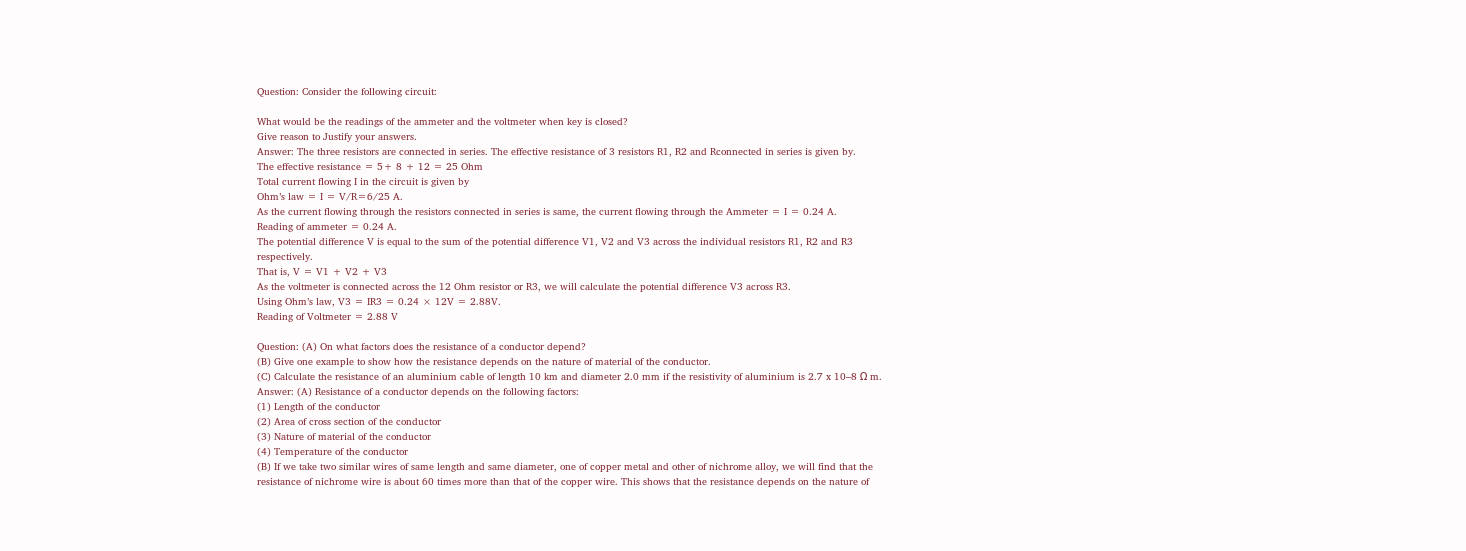Question: Consider the following circuit:

What would be the readings of the ammeter and the voltmeter when key is closed?
Give reason to Justify your answers.
Answer: The three resistors are connected in series. The effective resistance of 3 resistors R1, R2 and Rconnected in series is given by.
The effective resistance = 5+ 8 + 12 = 25 Ohm
Total current flowing I in the circuit is given by
Ohm’s law = I = V/R=6/25 A.
As the current flowing through the resistors connected in series is same, the current flowing through the Ammeter = I = 0.24 A.
Reading of ammeter = 0.24 A.
The potential difference V is equal to the sum of the potential difference V1, V2 and V3 across the individual resistors R1, R2 and R3 respectively.
That is, V = V1 + V2 + V3
As the voltmeter is connected across the 12 Ohm resistor or R3, we will calculate the potential difference V3 across R3.
Using Ohm’s law, V3 = IR3 = 0.24 × 12V = 2.88V.
Reading of Voltmeter = 2.88 V

Question: (A) On what factors does the resistance of a conductor depend?
(B) Give one example to show how the resistance depends on the nature of material of the conductor.
(C) Calculate the resistance of an aluminium cable of length 10 km and diameter 2.0 mm if the resistivity of aluminium is 2.7 x 10–8 Ω m.
Answer: (A) Resistance of a conductor depends on the following factors:
(1) Length of the conductor
(2) Area of cross section of the conductor
(3) Nature of material of the conductor
(4) Temperature of the conductor
(B) If we take two similar wires of same length and same diameter, one of copper metal and other of nichrome alloy, we will find that the resistance of nichrome wire is about 60 times more than that of the copper wire. This shows that the resistance depends on the nature of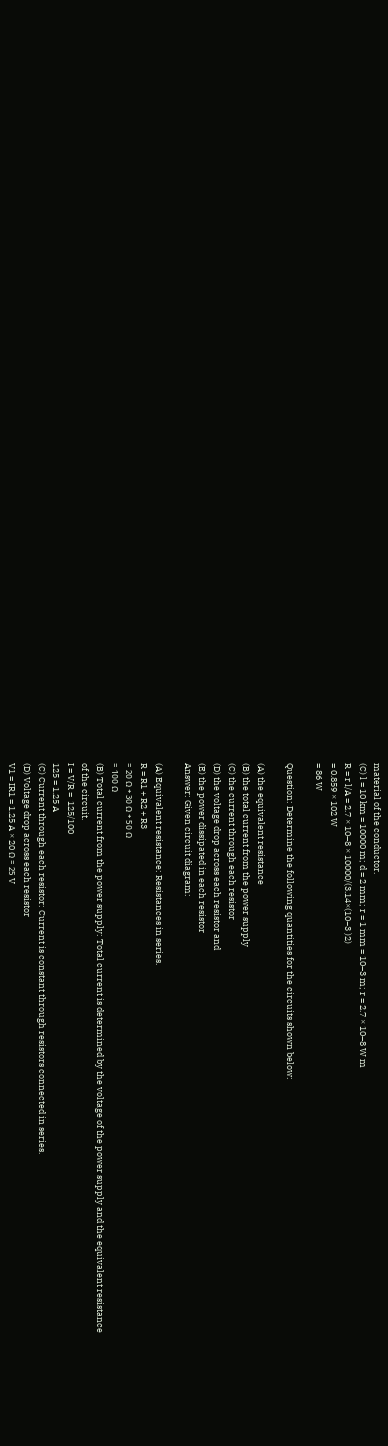material of the conductor.
(C) l = 10 km = 10000 m; d = 2 mm; r = 1 mm = 10–3 m; r = 2.7 × 10–8 W m
R = r l/A = 2.7 × 10–8 × 10000/(3.14×(10−3 )2)
= 0.859 × 102 W
= 86 W

Question: Determine the following quantities for the circuits shown below:

(A) the equivalent resistance
(B) the total current from the power supply
(C) the current through each resistor
(D) the voltage drop across each resistor and
(E) the power dissipated in each resistor
Answer: Given circuit diagram:

(A) Equivalent resistance: Resistances in series.
R = R1 + R2 + R3
= 20 Ω + 30 Ω + 50 Ω
= 100 Ω
(B) Total current from the power supply: Total current is determined by the voltage of the power supply and the equivalent resistance
of the circuit.
I = V/R =  125/100
125 = 1.25 A
(C) Current through each resistor: Current is constant through resistors connected in series.
(D) Voltage drop across each resistor
V1 = IR1 = 1.25 A × 20 Ω = 25 V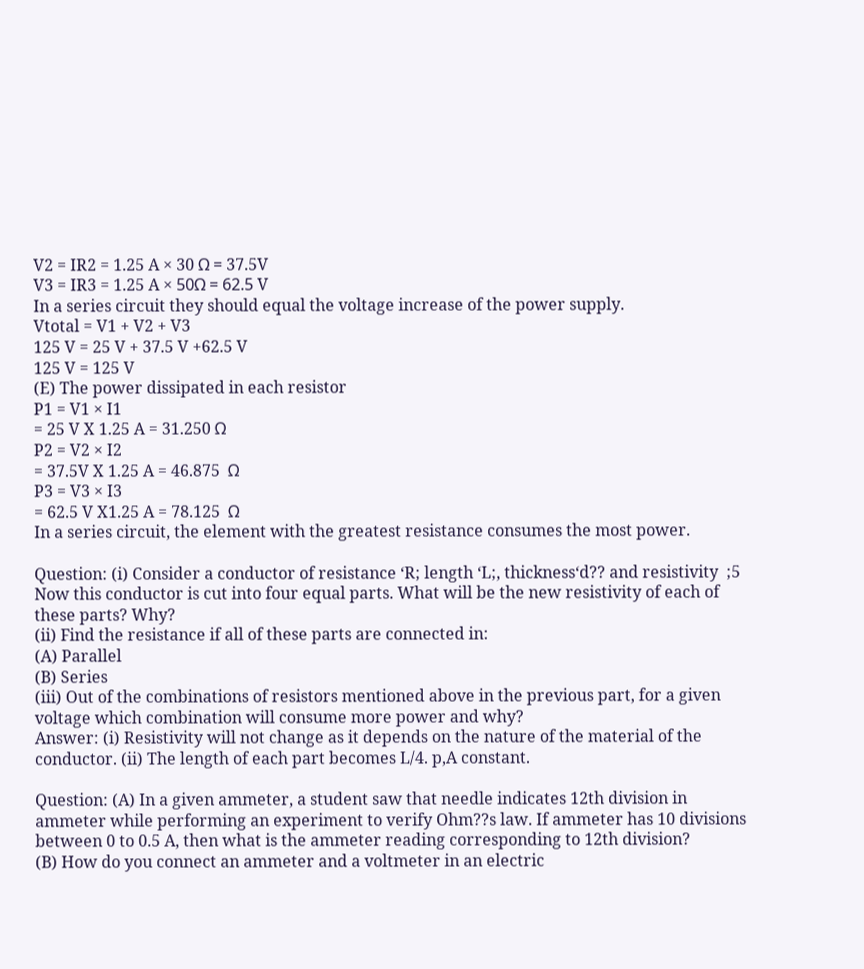V2 = IR2 = 1.25 A × 30 Ω = 37.5V
V3 = IR3 = 1.25 A × 50Ω = 62.5 V
In a series circuit they should equal the voltage increase of the power supply.
Vtotal = V1 + V2 + V3
125 V = 25 V + 37.5 V +62.5 V
125 V = 125 V
(E) The power dissipated in each resistor
P1 = V1 × I1
= 25 V X 1.25 A = 31.250 Ω
P2 = V2 × I2
= 37.5V X 1.25 A = 46.875  Ω
P3 = V3 × I3
= 62.5 V X1.25 A = 78.125  Ω
In a series circuit, the element with the greatest resistance consumes the most power.

Question: (i) Consider a conductor of resistance ‘R; length ‘L;, thickness‘d?? and resistivity  ;5 Now this conductor is cut into four equal parts. What will be the new resistivity of each of these parts? Why?
(ii) Find the resistance if all of these parts are connected in:
(A) Parallel
(B) Series
(iii) Out of the combinations of resistors mentioned above in the previous part, for a given voltage which combination will consume more power and why?
Answer: (i) Resistivity will not change as it depends on the nature of the material of the conductor. (ii) The length of each part becomes L/4. p,A constant.

Question: (A) In a given ammeter, a student saw that needle indicates 12th division in ammeter while performing an experiment to verify Ohm??s law. If ammeter has 10 divisions between 0 to 0.5 A, then what is the ammeter reading corresponding to 12th division?
(B) How do you connect an ammeter and a voltmeter in an electric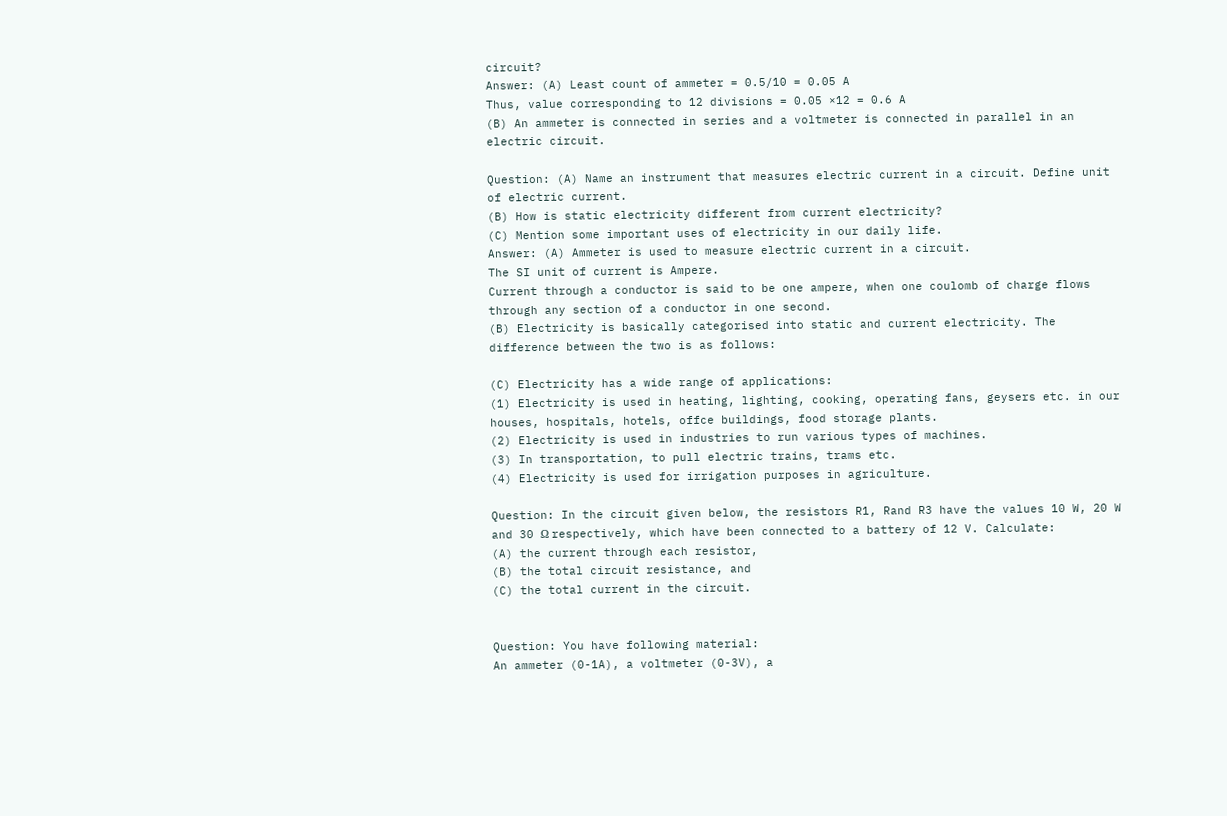circuit?
Answer: (A) Least count of ammeter = 0.5/10 = 0.05 A
Thus, value corresponding to 12 divisions = 0.05 ×12 = 0.6 A
(B) An ammeter is connected in series and a voltmeter is connected in parallel in an electric circuit.

Question: (A) Name an instrument that measures electric current in a circuit. Define unit of electric current.
(B) How is static electricity different from current electricity?
(C) Mention some important uses of electricity in our daily life.
Answer: (A) Ammeter is used to measure electric current in a circuit.
The SI unit of current is Ampere.
Current through a conductor is said to be one ampere, when one coulomb of charge flows through any section of a conductor in one second.
(B) Electricity is basically categorised into static and current electricity. The difference between the two is as follows:

(C) Electricity has a wide range of applications:
(1) Electricity is used in heating, lighting, cooking, operating fans, geysers etc. in our houses, hospitals, hotels, offce buildings, food storage plants.
(2) Electricity is used in industries to run various types of machines.
(3) In transportation, to pull electric trains, trams etc.
(4) Electricity is used for irrigation purposes in agriculture.

Question: In the circuit given below, the resistors R1, Rand R3 have the values 10 W, 20 W and 30 Ω respectively, which have been connected to a battery of 12 V. Calculate:
(A) the current through each resistor,
(B) the total circuit resistance, and
(C) the total current in the circuit.


Question: You have following material:
An ammeter (0-1A), a voltmeter (0-3V), a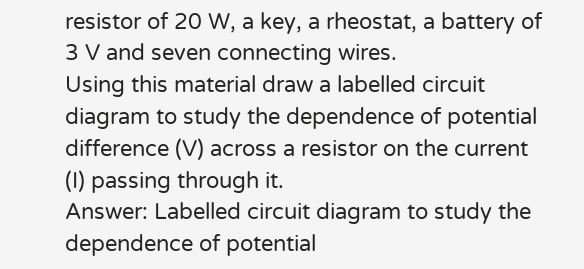resistor of 20 W, a key, a rheostat, a battery of 3 V and seven connecting wires.
Using this material draw a labelled circuit diagram to study the dependence of potential difference (V) across a resistor on the current (I) passing through it.
Answer: Labelled circuit diagram to study the dependence of potential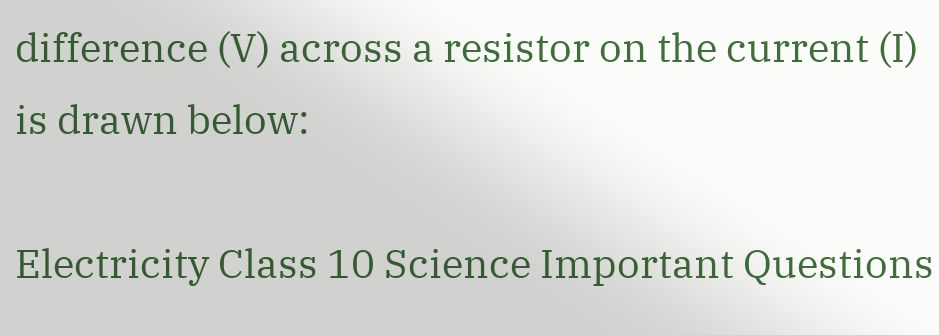difference (V) across a resistor on the current (I) is drawn below:

Electricity Class 10 Science Important Questions